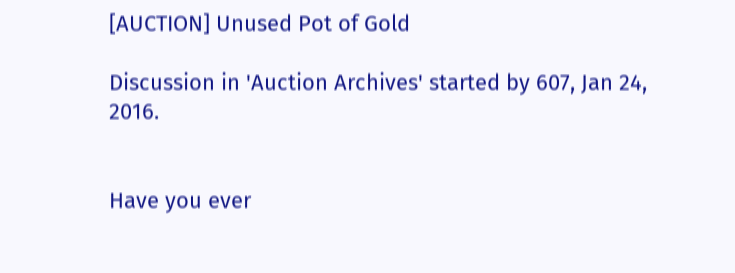[AUCTION] Unused Pot of Gold

Discussion in 'Auction Archives' started by 607, Jan 24, 2016.


Have you ever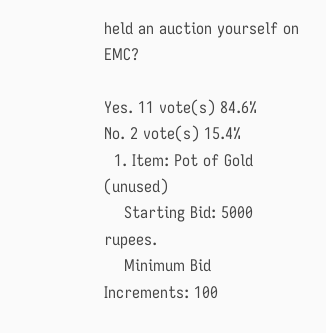held an auction yourself on EMC?

Yes. 11 vote(s) 84.6%
No. 2 vote(s) 15.4%
  1. Item: Pot of Gold (unused)
    Starting Bid: 5000 rupees.
    Minimum Bid Increments: 100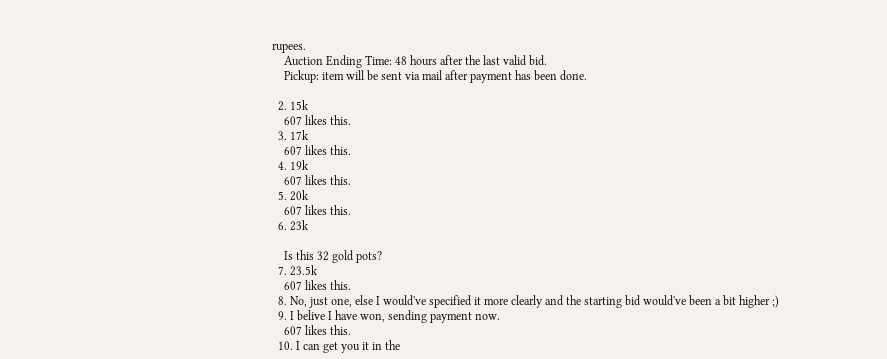rupees.
    Auction Ending Time: 48 hours after the last valid bid.
    Pickup: item will be sent via mail after payment has been done.

  2. 15k
    607 likes this.
  3. 17k
    607 likes this.
  4. 19k
    607 likes this.
  5. 20k
    607 likes this.
  6. 23k

    Is this 32 gold pots?
  7. 23.5k
    607 likes this.
  8. No, just one, else I would've specified it more clearly and the starting bid would've been a bit higher ;)
  9. I belive I have won, sending payment now.
    607 likes this.
  10. I can get you it in the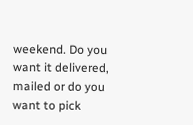weekend. Do you want it delivered, mailed or do you want to pick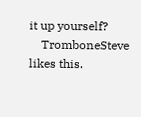it up yourself?
    TromboneSteve likes this.